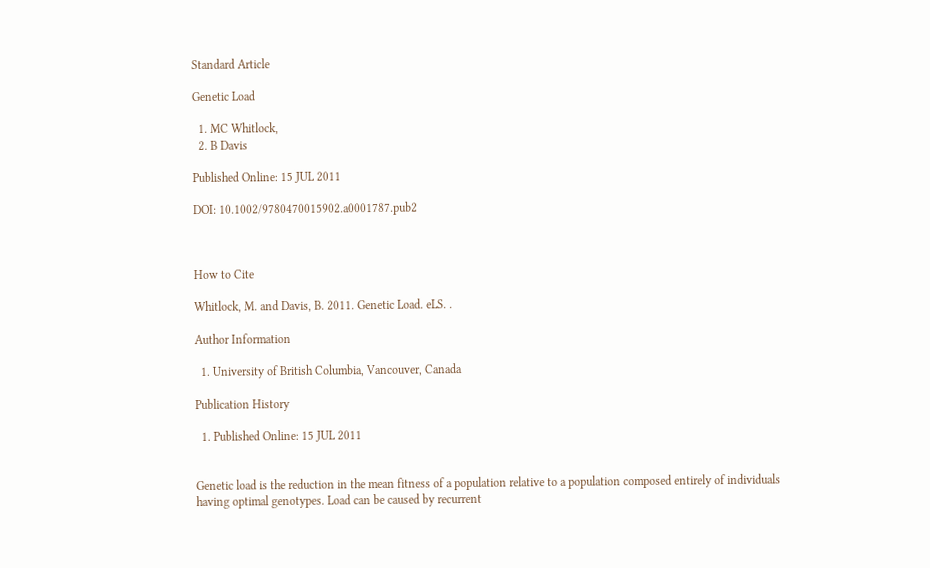Standard Article

Genetic Load

  1. MC Whitlock,
  2. B Davis

Published Online: 15 JUL 2011

DOI: 10.1002/9780470015902.a0001787.pub2



How to Cite

Whitlock, M. and Davis, B. 2011. Genetic Load. eLS. .

Author Information

  1. University of British Columbia, Vancouver, Canada

Publication History

  1. Published Online: 15 JUL 2011


Genetic load is the reduction in the mean fitness of a population relative to a population composed entirely of individuals having optimal genotypes. Load can be caused by recurrent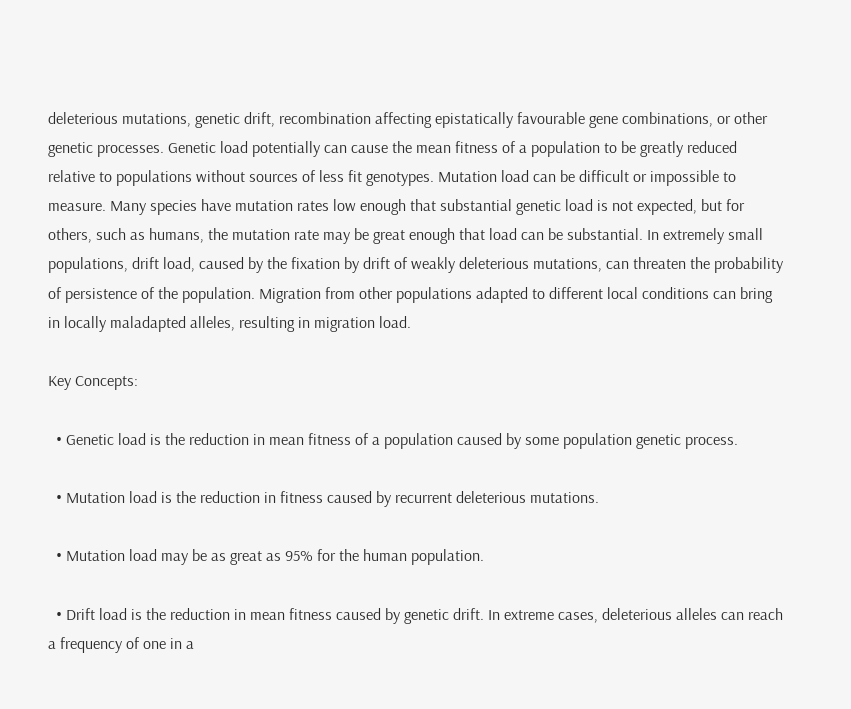deleterious mutations, genetic drift, recombination affecting epistatically favourable gene combinations, or other genetic processes. Genetic load potentially can cause the mean fitness of a population to be greatly reduced relative to populations without sources of less fit genotypes. Mutation load can be difficult or impossible to measure. Many species have mutation rates low enough that substantial genetic load is not expected, but for others, such as humans, the mutation rate may be great enough that load can be substantial. In extremely small populations, drift load, caused by the fixation by drift of weakly deleterious mutations, can threaten the probability of persistence of the population. Migration from other populations adapted to different local conditions can bring in locally maladapted alleles, resulting in migration load.

Key Concepts:

  • Genetic load is the reduction in mean fitness of a population caused by some population genetic process.

  • Mutation load is the reduction in fitness caused by recurrent deleterious mutations.

  • Mutation load may be as great as 95% for the human population.

  • Drift load is the reduction in mean fitness caused by genetic drift. In extreme cases, deleterious alleles can reach a frequency of one in a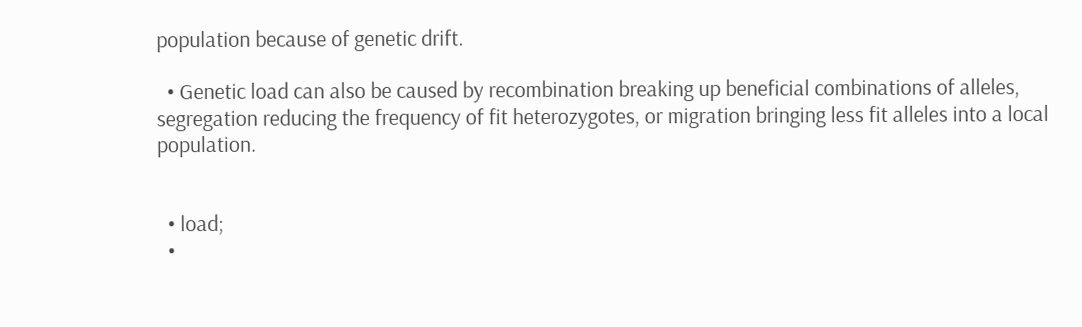population because of genetic drift.

  • Genetic load can also be caused by recombination breaking up beneficial combinations of alleles, segregation reducing the frequency of fit heterozygotes, or migration bringing less fit alleles into a local population.


  • load;
  •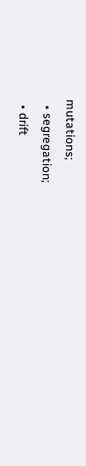mutations;
  • segregation;
  • drift